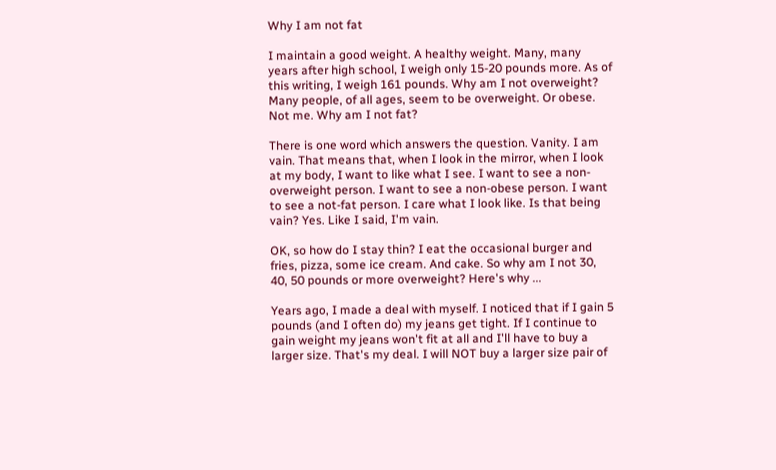Why I am not fat

I maintain a good weight. A healthy weight. Many, many years after high school, I weigh only 15-20 pounds more. As of this writing, I weigh 161 pounds. Why am I not overweight? Many people, of all ages, seem to be overweight. Or obese. Not me. Why am I not fat?

There is one word which answers the question. Vanity. I am vain. That means that, when I look in the mirror, when I look at my body, I want to like what I see. I want to see a non-overweight person. I want to see a non-obese person. I want to see a not-fat person. I care what I look like. Is that being vain? Yes. Like I said, I'm vain.

OK, so how do I stay thin? I eat the occasional burger and fries, pizza, some ice cream. And cake. So why am I not 30, 40, 50 pounds or more overweight? Here's why ...

Years ago, I made a deal with myself. I noticed that if I gain 5 pounds (and I often do) my jeans get tight. If I continue to gain weight my jeans won't fit at all and I'll have to buy a larger size. That's my deal. I will NOT buy a larger size pair of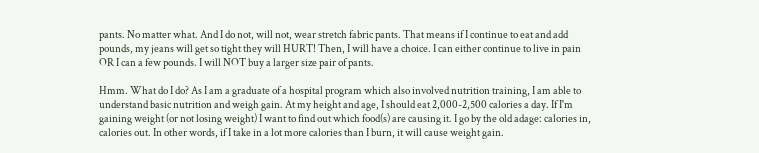pants. No matter what. And I do not, will not, wear stretch fabric pants. That means if I continue to eat and add pounds, my jeans will get so tight they will HURT! Then, I will have a choice. I can either continue to live in pain OR I can a few pounds. I will NOT buy a larger size pair of pants.

Hmm. What do I do? As I am a graduate of a hospital program which also involved nutrition training, I am able to understand basic nutrition and weigh gain. At my height and age, I should eat 2,000-2,500 calories a day. If I'm gaining weight (or not losing weight) I want to find out which food(s) are causing it. I go by the old adage: calories in, calories out. In other words, if I take in a lot more calories than I burn, it will cause weight gain.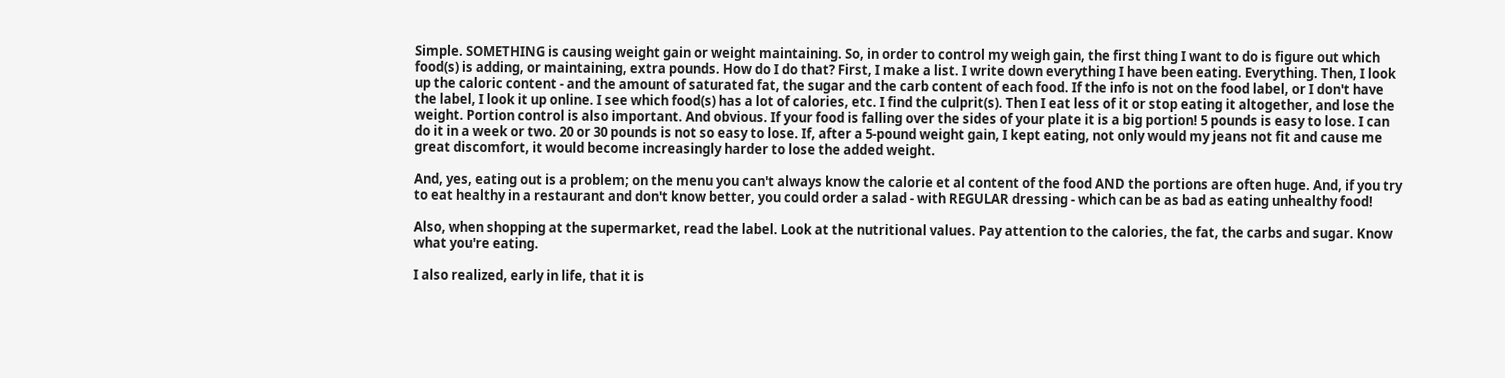Simple. SOMETHING is causing weight gain or weight maintaining. So, in order to control my weigh gain, the first thing I want to do is figure out which food(s) is adding, or maintaining, extra pounds. How do I do that? First, I make a list. I write down everything I have been eating. Everything. Then, I look up the caloric content - and the amount of saturated fat, the sugar and the carb content of each food. If the info is not on the food label, or I don't have the label, I look it up online. I see which food(s) has a lot of calories, etc. I find the culprit(s). Then I eat less of it or stop eating it altogether, and lose the weight. Portion control is also important. And obvious. If your food is falling over the sides of your plate it is a big portion! 5 pounds is easy to lose. I can do it in a week or two. 20 or 30 pounds is not so easy to lose. If, after a 5-pound weight gain, I kept eating, not only would my jeans not fit and cause me great discomfort, it would become increasingly harder to lose the added weight.

And, yes, eating out is a problem; on the menu you can't always know the calorie et al content of the food AND the portions are often huge. And, if you try to eat healthy in a restaurant and don't know better, you could order a salad - with REGULAR dressing - which can be as bad as eating unhealthy food!

Also, when shopping at the supermarket, read the label. Look at the nutritional values. Pay attention to the calories, the fat, the carbs and sugar. Know what you're eating.

I also realized, early in life, that it is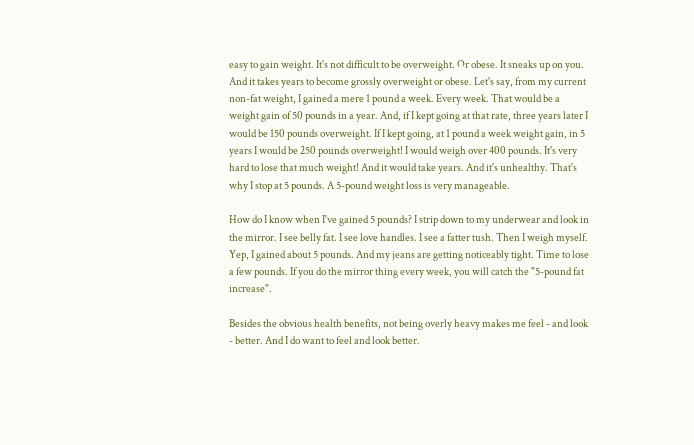easy to gain weight. It's not difficult to be overweight. Or obese. It sneaks up on you. And it takes years to become grossly overweight or obese. Let's say, from my current non-fat weight, I gained a mere 1 pound a week. Every week. That would be a weight gain of 50 pounds in a year. And, if I kept going at that rate, three years later I would be 150 pounds overweight. If I kept going, at 1 pound a week weight gain, in 5 years I would be 250 pounds overweight! I would weigh over 400 pounds. It's very hard to lose that much weight! And it would take years. And it's unhealthy. That's why I stop at 5 pounds. A 5-pound weight loss is very manageable.

How do I know when I've gained 5 pounds? I strip down to my underwear and look in the mirror. I see belly fat. I see love handles. I see a fatter tush. Then I weigh myself. Yep, I gained about 5 pounds. And my jeans are getting noticeably tight. Time to lose a few pounds. If you do the mirror thing every week, you will catch the "5-pound fat increase".

Besides the obvious health benefits, not being overly heavy makes me feel - and look - better. And I do want to feel and look better.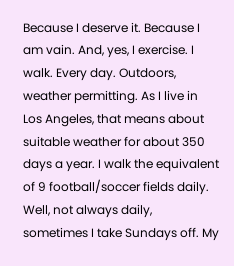Because I deserve it. Because I am vain. And, yes, I exercise. I walk. Every day. Outdoors, weather permitting. As I live in Los Angeles, that means about suitable weather for about 350 days a year. I walk the equivalent of 9 football/soccer fields daily. Well, not always daily, sometimes I take Sundays off. My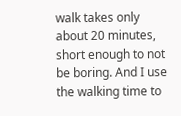walk takes only about 20 minutes, short enough to not be boring. And I use the walking time to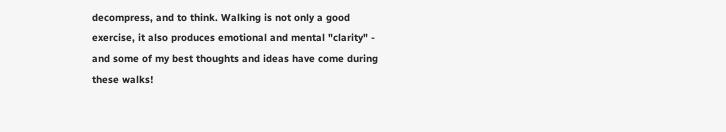decompress, and to think. Walking is not only a good exercise, it also produces emotional and mental "clarity" - and some of my best thoughts and ideas have come during these walks!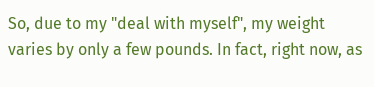So, due to my "deal with myself", my weight varies by only a few pounds. In fact, right now, as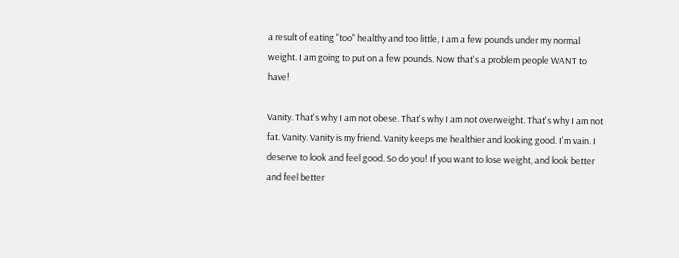a result of eating "too" healthy and too little, I am a few pounds under my normal weight. I am going to put on a few pounds. Now that's a problem people WANT to have!

Vanity. That's why I am not obese. That's why I am not overweight. That's why I am not fat. Vanity. Vanity is my friend. Vanity keeps me healthier and looking good. I'm vain. I deserve to look and feel good. So do you! If you want to lose weight, and look better and feel better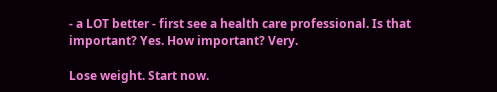- a LOT better - first see a health care professional. Is that important? Yes. How important? Very.

Lose weight. Start now.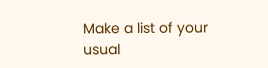Make a list of your usual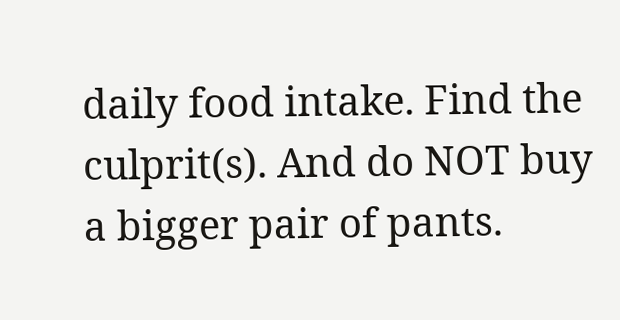daily food intake. Find the culprit(s). And do NOT buy a bigger pair of pants.